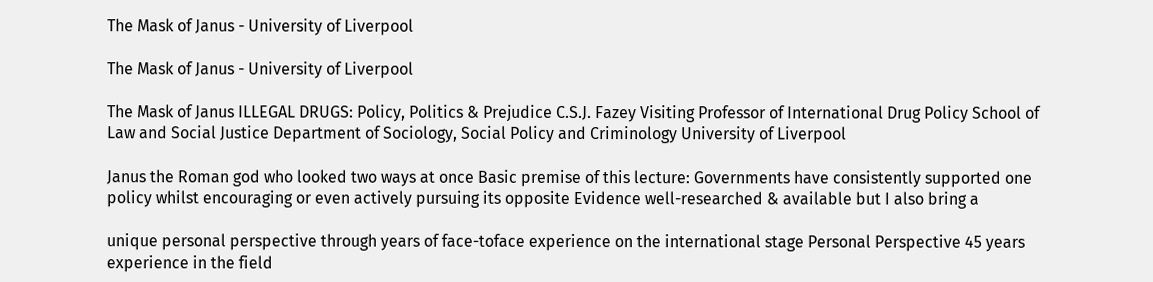The Mask of Janus - University of Liverpool

The Mask of Janus - University of Liverpool

The Mask of Janus ILLEGAL DRUGS: Policy, Politics & Prejudice C.S.J. Fazey Visiting Professor of International Drug Policy School of Law and Social Justice Department of Sociology, Social Policy and Criminology University of Liverpool

Janus the Roman god who looked two ways at once Basic premise of this lecture: Governments have consistently supported one policy whilst encouraging or even actively pursuing its opposite Evidence well-researched & available but I also bring a

unique personal perspective through years of face-toface experience on the international stage Personal Perspective 45 years experience in the field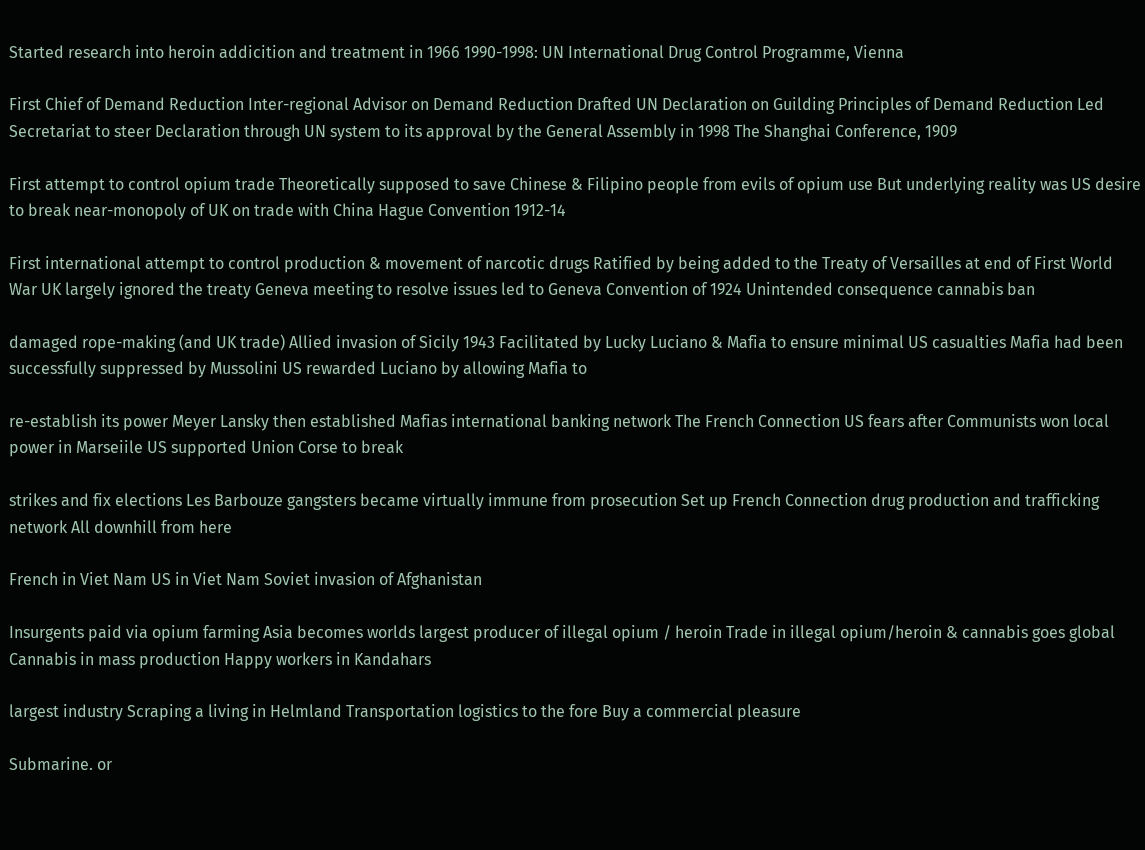Started research into heroin addicition and treatment in 1966 1990-1998: UN International Drug Control Programme, Vienna

First Chief of Demand Reduction Inter-regional Advisor on Demand Reduction Drafted UN Declaration on Guilding Principles of Demand Reduction Led Secretariat to steer Declaration through UN system to its approval by the General Assembly in 1998 The Shanghai Conference, 1909

First attempt to control opium trade Theoretically supposed to save Chinese & Filipino people from evils of opium use But underlying reality was US desire to break near-monopoly of UK on trade with China Hague Convention 1912-14

First international attempt to control production & movement of narcotic drugs Ratified by being added to the Treaty of Versailles at end of First World War UK largely ignored the treaty Geneva meeting to resolve issues led to Geneva Convention of 1924 Unintended consequence cannabis ban

damaged rope-making (and UK trade) Allied invasion of Sicily 1943 Facilitated by Lucky Luciano & Mafia to ensure minimal US casualties Mafia had been successfully suppressed by Mussolini US rewarded Luciano by allowing Mafia to

re-establish its power Meyer Lansky then established Mafias international banking network The French Connection US fears after Communists won local power in Marseiile US supported Union Corse to break

strikes and fix elections Les Barbouze gangsters became virtually immune from prosecution Set up French Connection drug production and trafficking network All downhill from here

French in Viet Nam US in Viet Nam Soviet invasion of Afghanistan

Insurgents paid via opium farming Asia becomes worlds largest producer of illegal opium / heroin Trade in illegal opium/heroin & cannabis goes global Cannabis in mass production Happy workers in Kandahars

largest industry Scraping a living in Helmland Transportation logistics to the fore Buy a commercial pleasure

Submarine. or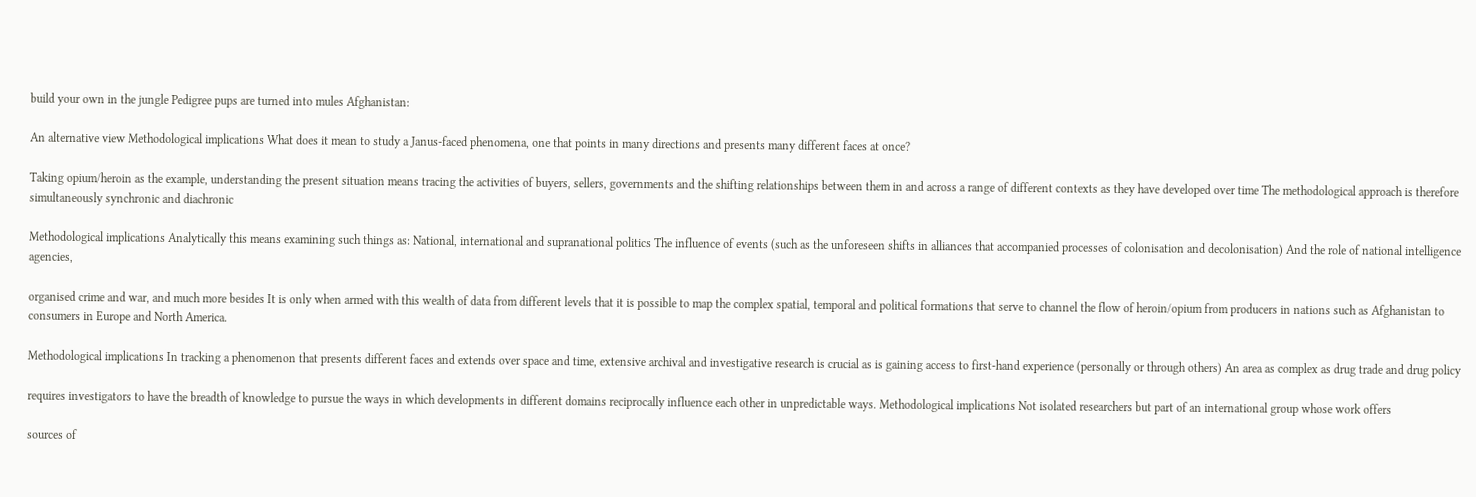build your own in the jungle Pedigree pups are turned into mules Afghanistan:

An alternative view Methodological implications What does it mean to study a Janus-faced phenomena, one that points in many directions and presents many different faces at once?

Taking opium/heroin as the example, understanding the present situation means tracing the activities of buyers, sellers, governments and the shifting relationships between them in and across a range of different contexts as they have developed over time The methodological approach is therefore simultaneously synchronic and diachronic

Methodological implications Analytically this means examining such things as: National, international and supranational politics The influence of events (such as the unforeseen shifts in alliances that accompanied processes of colonisation and decolonisation) And the role of national intelligence agencies,

organised crime and war, and much more besides It is only when armed with this wealth of data from different levels that it is possible to map the complex spatial, temporal and political formations that serve to channel the flow of heroin/opium from producers in nations such as Afghanistan to consumers in Europe and North America.

Methodological implications In tracking a phenomenon that presents different faces and extends over space and time, extensive archival and investigative research is crucial as is gaining access to first-hand experience (personally or through others) An area as complex as drug trade and drug policy

requires investigators to have the breadth of knowledge to pursue the ways in which developments in different domains reciprocally influence each other in unpredictable ways. Methodological implications Not isolated researchers but part of an international group whose work offers

sources of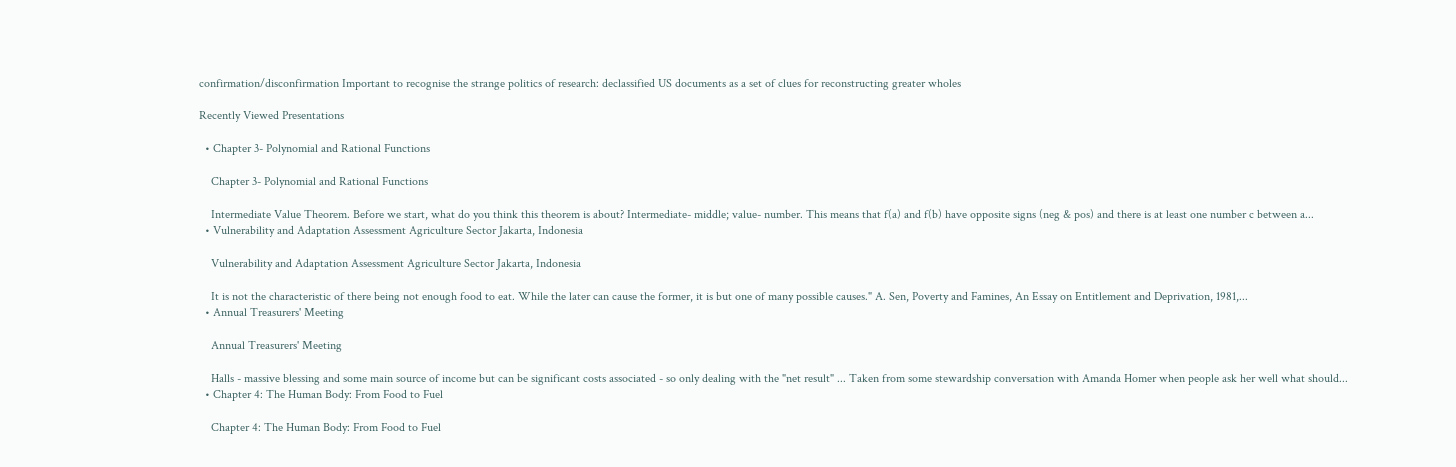confirmation/disconfirmation Important to recognise the strange politics of research: declassified US documents as a set of clues for reconstructing greater wholes

Recently Viewed Presentations

  • Chapter 3- Polynomial and Rational Functions

    Chapter 3- Polynomial and Rational Functions

    Intermediate Value Theorem. Before we start, what do you think this theorem is about? Intermediate- middle; value- number. This means that f(a) and f(b) have opposite signs (neg & pos) and there is at least one number c between a...
  • Vulnerability and Adaptation Assessment Agriculture Sector Jakarta, Indonesia

    Vulnerability and Adaptation Assessment Agriculture Sector Jakarta, Indonesia

    It is not the characteristic of there being not enough food to eat. While the later can cause the former, it is but one of many possible causes." A. Sen, Poverty and Famines, An Essay on Entitlement and Deprivation, 1981,...
  • Annual Treasurers' Meeting

    Annual Treasurers' Meeting

    Halls - massive blessing and some main source of income but can be significant costs associated - so only dealing with the "net result" ... Taken from some stewardship conversation with Amanda Homer when people ask her well what should...
  • Chapter 4: The Human Body: From Food to Fuel

    Chapter 4: The Human Body: From Food to Fuel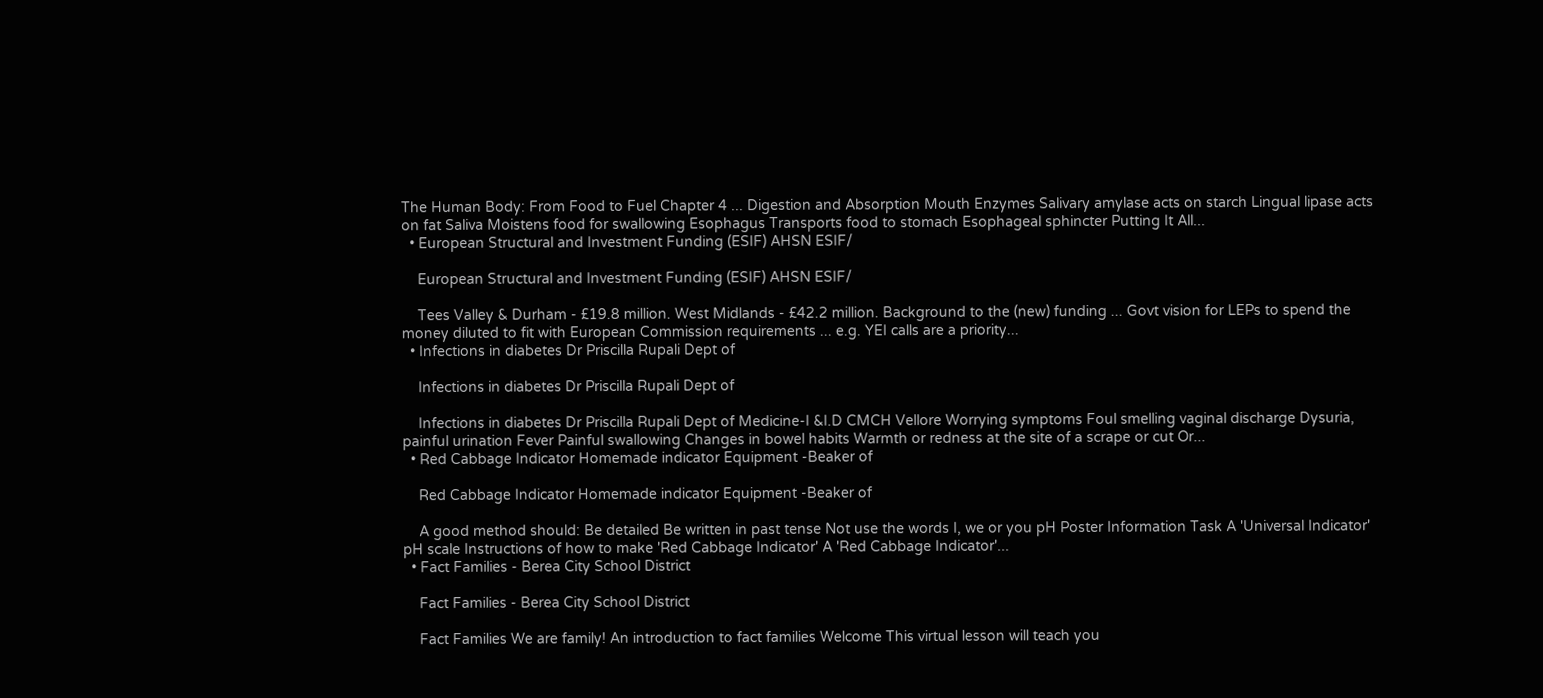The Human Body: From Food to Fuel Chapter 4 ... Digestion and Absorption Mouth Enzymes Salivary amylase acts on starch Lingual lipase acts on fat Saliva Moistens food for swallowing Esophagus Transports food to stomach Esophageal sphincter Putting It All...
  • European Structural and Investment Funding (ESIF) AHSN ESIF/

    European Structural and Investment Funding (ESIF) AHSN ESIF/

    Tees Valley & Durham - £19.8 million. West Midlands - £42.2 million. Background to the (new) funding ... Govt vision for LEPs to spend the money diluted to fit with European Commission requirements ... e.g. YEI calls are a priority...
  • Infections in diabetes Dr Priscilla Rupali Dept of

    Infections in diabetes Dr Priscilla Rupali Dept of

    Infections in diabetes Dr Priscilla Rupali Dept of Medicine-I &I.D CMCH Vellore Worrying symptoms Foul smelling vaginal discharge Dysuria, painful urination Fever Painful swallowing Changes in bowel habits Warmth or redness at the site of a scrape or cut Or...
  • Red Cabbage Indicator Homemade indicator Equipment -Beaker of

    Red Cabbage Indicator Homemade indicator Equipment -Beaker of

    A good method should: Be detailed Be written in past tense Not use the words I, we or you pH Poster Information Task A 'Universal Indicator' pH scale Instructions of how to make 'Red Cabbage Indicator' A 'Red Cabbage Indicator'...
  • Fact Families - Berea City School District

    Fact Families - Berea City School District

    Fact Families We are family! An introduction to fact families Welcome This virtual lesson will teach you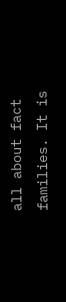all about fact families. It is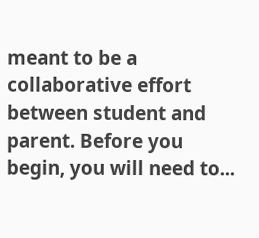meant to be a collaborative effort between student and parent. Before you begin, you will need to...